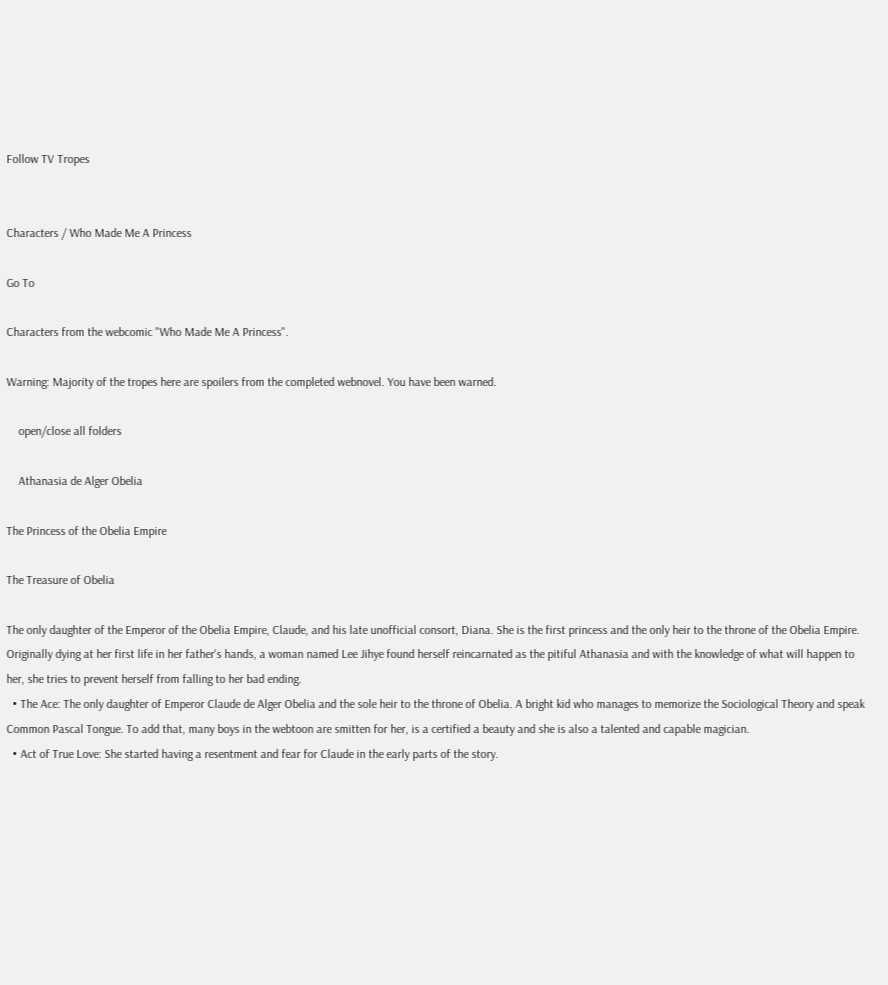Follow TV Tropes


Characters / Who Made Me A Princess

Go To

Characters from the webcomic "Who Made Me A Princess".

Warning: Majority of the tropes here are spoilers from the completed webnovel. You have been warned.

    open/close all folders

    Athanasia de Alger Obelia

The Princess of the Obelia Empire

The Treasure of Obelia

The only daughter of the Emperor of the Obelia Empire, Claude, and his late unofficial consort, Diana. She is the first princess and the only heir to the throne of the Obelia Empire. Originally dying at her first life in her father's hands, a woman named Lee Jihye found herself reincarnated as the pitiful Athanasia and with the knowledge of what will happen to her, she tries to prevent herself from falling to her bad ending.
  • The Ace: The only daughter of Emperor Claude de Alger Obelia and the sole heir to the throne of Obelia. A bright kid who manages to memorize the Sociological Theory and speak Common Pascal Tongue. To add that, many boys in the webtoon are smitten for her, is a certified a beauty and she is also a talented and capable magician.
  • Act of True Love: She started having a resentment and fear for Claude in the early parts of the story.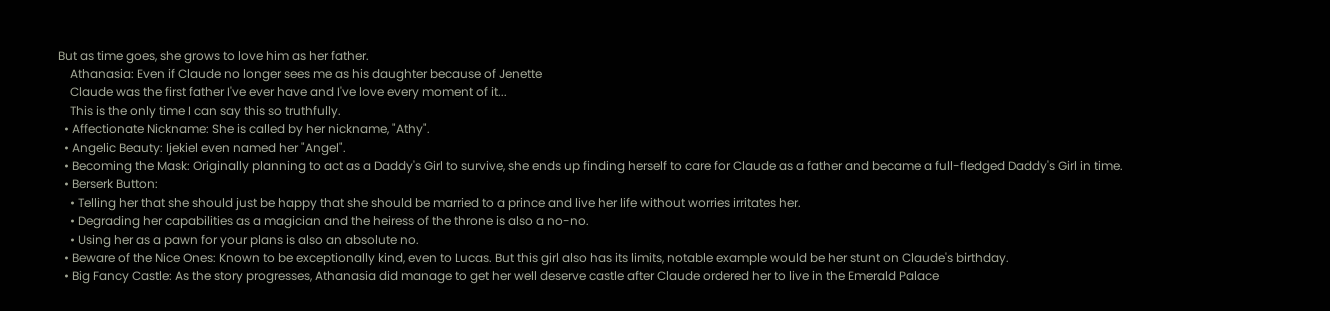But as time goes, she grows to love him as her father.
    Athanasia: Even if Claude no longer sees me as his daughter because of Jenette
    Claude was the first father I've ever have and I've love every moment of it...
    This is the only time I can say this so truthfully.
  • Affectionate Nickname: She is called by her nickname, "Athy".
  • Angelic Beauty: Ijekiel even named her "Angel".
  • Becoming the Mask: Originally planning to act as a Daddy's Girl to survive, she ends up finding herself to care for Claude as a father and became a full-fledged Daddy's Girl in time.
  • Berserk Button:
    • Telling her that she should just be happy that she should be married to a prince and live her life without worries irritates her.
    • Degrading her capabilities as a magician and the heiress of the throne is also a no-no.
    • Using her as a pawn for your plans is also an absolute no.
  • Beware of the Nice Ones: Known to be exceptionally kind, even to Lucas. But this girl also has its limits, notable example would be her stunt on Claude's birthday.
  • Big Fancy Castle: As the story progresses, Athanasia did manage to get her well deserve castle after Claude ordered her to live in the Emerald Palace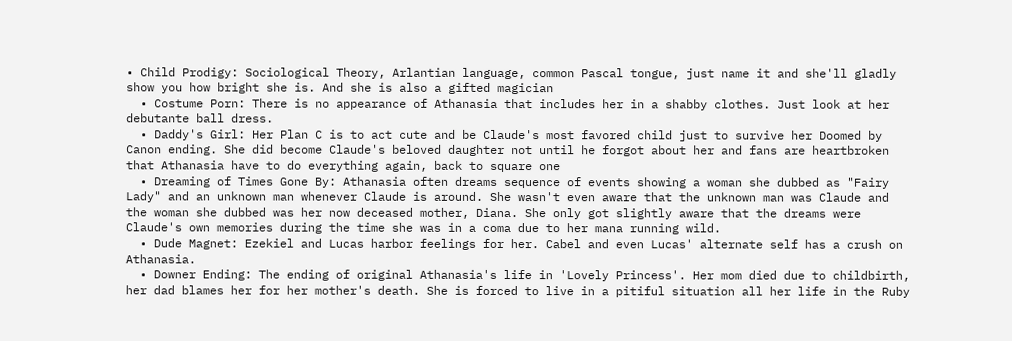• Child Prodigy: Sociological Theory, Arlantian language, common Pascal tongue, just name it and she'll gladly show you how bright she is. And she is also a gifted magician
  • Costume Porn: There is no appearance of Athanasia that includes her in a shabby clothes. Just look at her debutante ball dress.
  • Daddy's Girl: Her Plan C is to act cute and be Claude's most favored child just to survive her Doomed by Canon ending. She did become Claude's beloved daughter not until he forgot about her and fans are heartbroken that Athanasia have to do everything again, back to square one
  • Dreaming of Times Gone By: Athanasia often dreams sequence of events showing a woman she dubbed as "Fairy Lady" and an unknown man whenever Claude is around. She wasn't even aware that the unknown man was Claude and the woman she dubbed was her now deceased mother, Diana. She only got slightly aware that the dreams were Claude's own memories during the time she was in a coma due to her mana running wild.
  • Dude Magnet: Ezekiel and Lucas harbor feelings for her. Cabel and even Lucas' alternate self has a crush on Athanasia.
  • Downer Ending: The ending of original Athanasia's life in 'Lovely Princess'. Her mom died due to childbirth, her dad blames her for her mother's death. She is forced to live in a pitiful situation all her life in the Ruby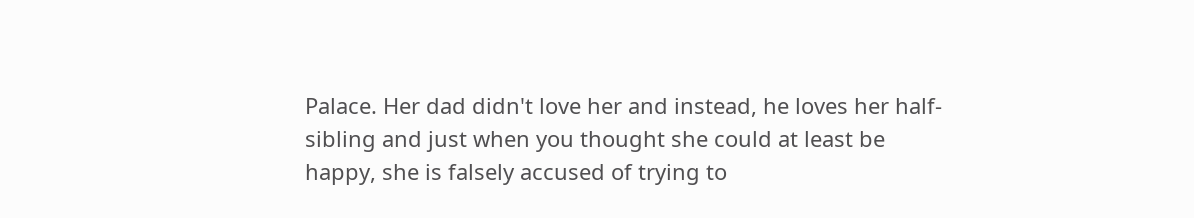Palace. Her dad didn't love her and instead, he loves her half-sibling and just when you thought she could at least be happy, she is falsely accused of trying to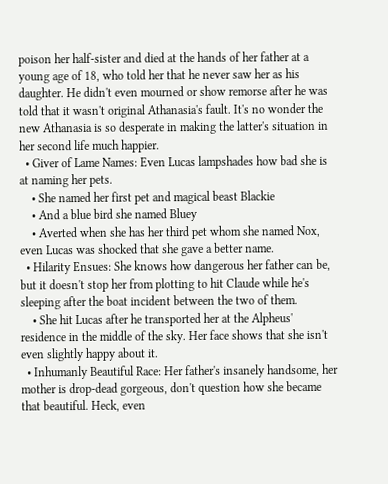poison her half-sister and died at the hands of her father at a young age of 18, who told her that he never saw her as his daughter. He didn't even mourned or show remorse after he was told that it wasn't original Athanasia's fault. It's no wonder the new Athanasia is so desperate in making the latter's situation in her second life much happier.
  • Giver of Lame Names: Even Lucas lampshades how bad she is at naming her pets.
    • She named her first pet and magical beast Blackie
    • And a blue bird she named Bluey
    • Averted when she has her third pet whom she named Nox, even Lucas was shocked that she gave a better name.
  • Hilarity Ensues: She knows how dangerous her father can be, but it doesn't stop her from plotting to hit Claude while he's sleeping after the boat incident between the two of them.
    • She hit Lucas after he transported her at the Alpheus' residence in the middle of the sky. Her face shows that she isn't even slightly happy about it.
  • Inhumanly Beautiful Race: Her father's insanely handsome, her mother is drop-dead gorgeous, don't question how she became that beautiful. Heck, even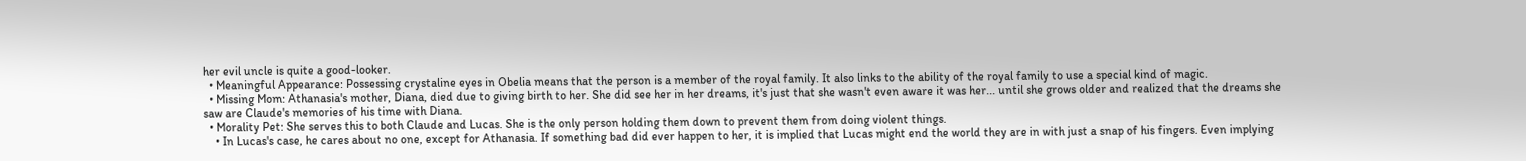her evil uncle is quite a good-looker.
  • Meaningful Appearance: Possessing crystaline eyes in Obelia means that the person is a member of the royal family. It also links to the ability of the royal family to use a special kind of magic.
  • Missing Mom: Athanasia's mother, Diana, died due to giving birth to her. She did see her in her dreams, it's just that she wasn't even aware it was her... until she grows older and realized that the dreams she saw are Claude's memories of his time with Diana.
  • Morality Pet: She serves this to both Claude and Lucas. She is the only person holding them down to prevent them from doing violent things.
    • In Lucas's case, he cares about no one, except for Athanasia. If something bad did ever happen to her, it is implied that Lucas might end the world they are in with just a snap of his fingers. Even implying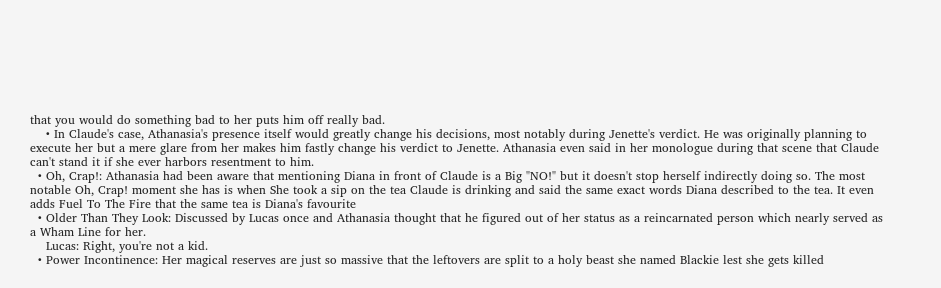that you would do something bad to her puts him off really bad.
    • In Claude's case, Athanasia's presence itself would greatly change his decisions, most notably during Jenette's verdict. He was originally planning to execute her but a mere glare from her makes him fastly change his verdict to Jenette. Athanasia even said in her monologue during that scene that Claude can't stand it if she ever harbors resentment to him.
  • Oh, Crap!: Athanasia had been aware that mentioning Diana in front of Claude is a Big "NO!" but it doesn't stop herself indirectly doing so. The most notable Oh, Crap! moment she has is when She took a sip on the tea Claude is drinking and said the same exact words Diana described to the tea. It even adds Fuel To The Fire that the same tea is Diana's favourite
  • Older Than They Look: Discussed by Lucas once and Athanasia thought that he figured out of her status as a reincarnated person which nearly served as a Wham Line for her.
    Lucas: Right, you're not a kid.
  • Power Incontinence: Her magical reserves are just so massive that the leftovers are split to a holy beast she named Blackie lest she gets killed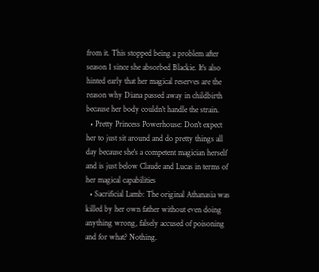from it. This stopped being a problem after season 1 since she absorbed Blackie. It's also hinted early that her magical reserves are the reason why Diana passed away in childbirth because her body couldn't handle the strain.
  • Pretty Princess Powerhouse: Don't expect her to just sit around and do pretty things all day because she's a competent magician herself and is just below Claude and Lucas in terms of her magical capabilities
  • Sacrificial Lamb: The original Athanasia was killed by her own father without even doing anything wrong, falsely accused of poisoning and for what? Nothing.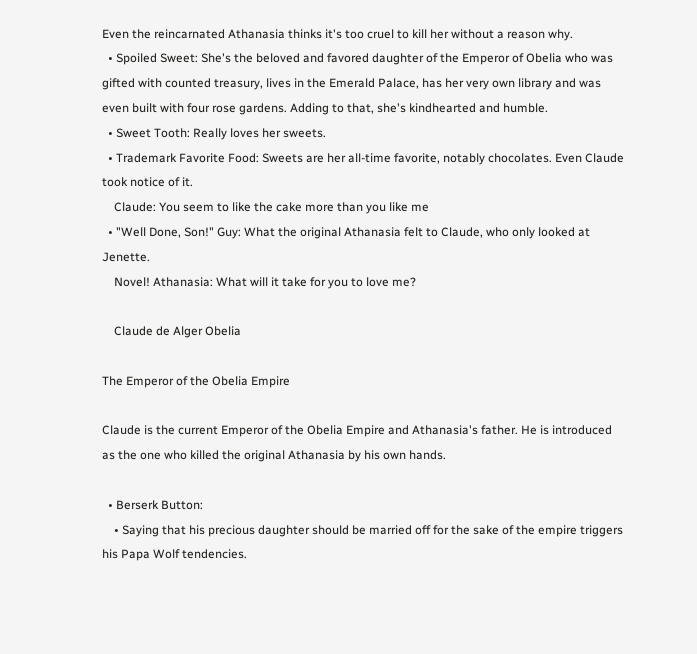Even the reincarnated Athanasia thinks it's too cruel to kill her without a reason why.
  • Spoiled Sweet: She's the beloved and favored daughter of the Emperor of Obelia who was gifted with counted treasury, lives in the Emerald Palace, has her very own library and was even built with four rose gardens. Adding to that, she's kindhearted and humble.
  • Sweet Tooth: Really loves her sweets.
  • Trademark Favorite Food: Sweets are her all-time favorite, notably chocolates. Even Claude took notice of it.
    Claude: You seem to like the cake more than you like me
  • "Well Done, Son!" Guy: What the original Athanasia felt to Claude, who only looked at Jenette.
    Novel! Athanasia: What will it take for you to love me?

    Claude de Alger Obelia

The Emperor of the Obelia Empire

Claude is the current Emperor of the Obelia Empire and Athanasia's father. He is introduced as the one who killed the original Athanasia by his own hands.

  • Berserk Button:
    • Saying that his precious daughter should be married off for the sake of the empire triggers his Papa Wolf tendencies.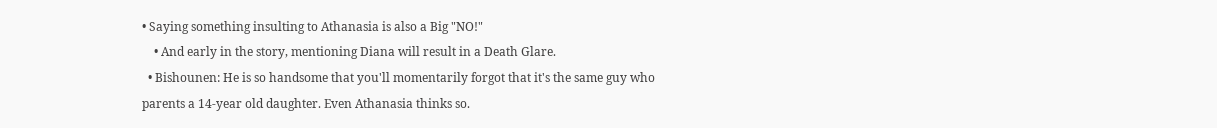• Saying something insulting to Athanasia is also a Big "NO!"
    • And early in the story, mentioning Diana will result in a Death Glare.
  • Bishounen: He is so handsome that you'll momentarily forgot that it's the same guy who parents a 14-year old daughter. Even Athanasia thinks so.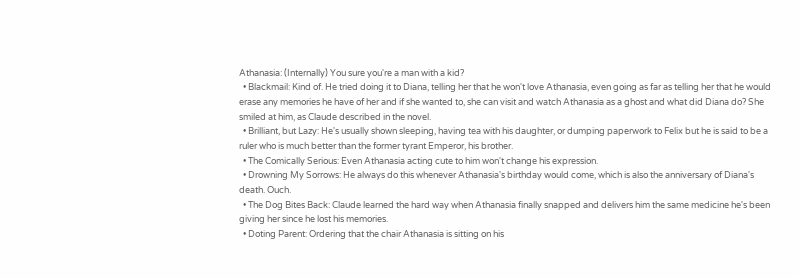Athanasia: (Internally) You sure you're a man with a kid?
  • Blackmail: Kind of. He tried doing it to Diana, telling her that he won't love Athanasia, even going as far as telling her that he would erase any memories he have of her and if she wanted to, she can visit and watch Athanasia as a ghost and what did Diana do? She smiled at him, as Claude described in the novel.
  • Brilliant, but Lazy: He's usually shown sleeping, having tea with his daughter, or dumping paperwork to Felix but he is said to be a ruler who is much better than the former tyrant Emperor, his brother.
  • The Comically Serious: Even Athanasia acting cute to him won't change his expression.
  • Drowning My Sorrows: He always do this whenever Athanasia's birthday would come, which is also the anniversary of Diana's death. Ouch.
  • The Dog Bites Back: Claude learned the hard way when Athanasia finally snapped and delivers him the same medicine he's been giving her since he lost his memories.
  • Doting Parent: Ordering that the chair Athanasia is sitting on his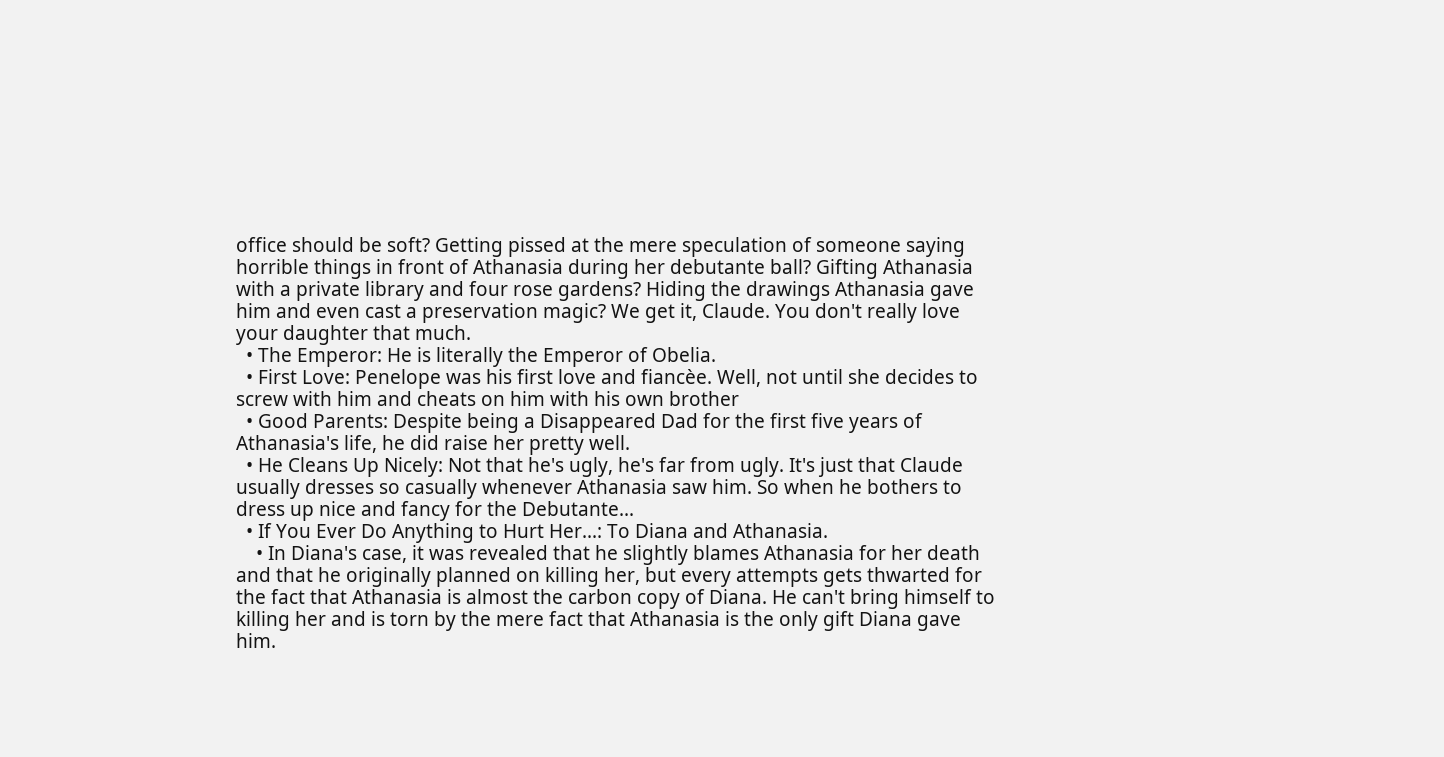office should be soft? Getting pissed at the mere speculation of someone saying horrible things in front of Athanasia during her debutante ball? Gifting Athanasia with a private library and four rose gardens? Hiding the drawings Athanasia gave him and even cast a preservation magic? We get it, Claude. You don't really love your daughter that much.
  • The Emperor: He is literally the Emperor of Obelia.
  • First Love: Penelope was his first love and fiancèe. Well, not until she decides to screw with him and cheats on him with his own brother
  • Good Parents: Despite being a Disappeared Dad for the first five years of Athanasia's life, he did raise her pretty well.
  • He Cleans Up Nicely: Not that he's ugly, he's far from ugly. It's just that Claude usually dresses so casually whenever Athanasia saw him. So when he bothers to dress up nice and fancy for the Debutante...
  • If You Ever Do Anything to Hurt Her...: To Diana and Athanasia.
    • In Diana's case, it was revealed that he slightly blames Athanasia for her death and that he originally planned on killing her, but every attempts gets thwarted for the fact that Athanasia is almost the carbon copy of Diana. He can't bring himself to killing her and is torn by the mere fact that Athanasia is the only gift Diana gave him.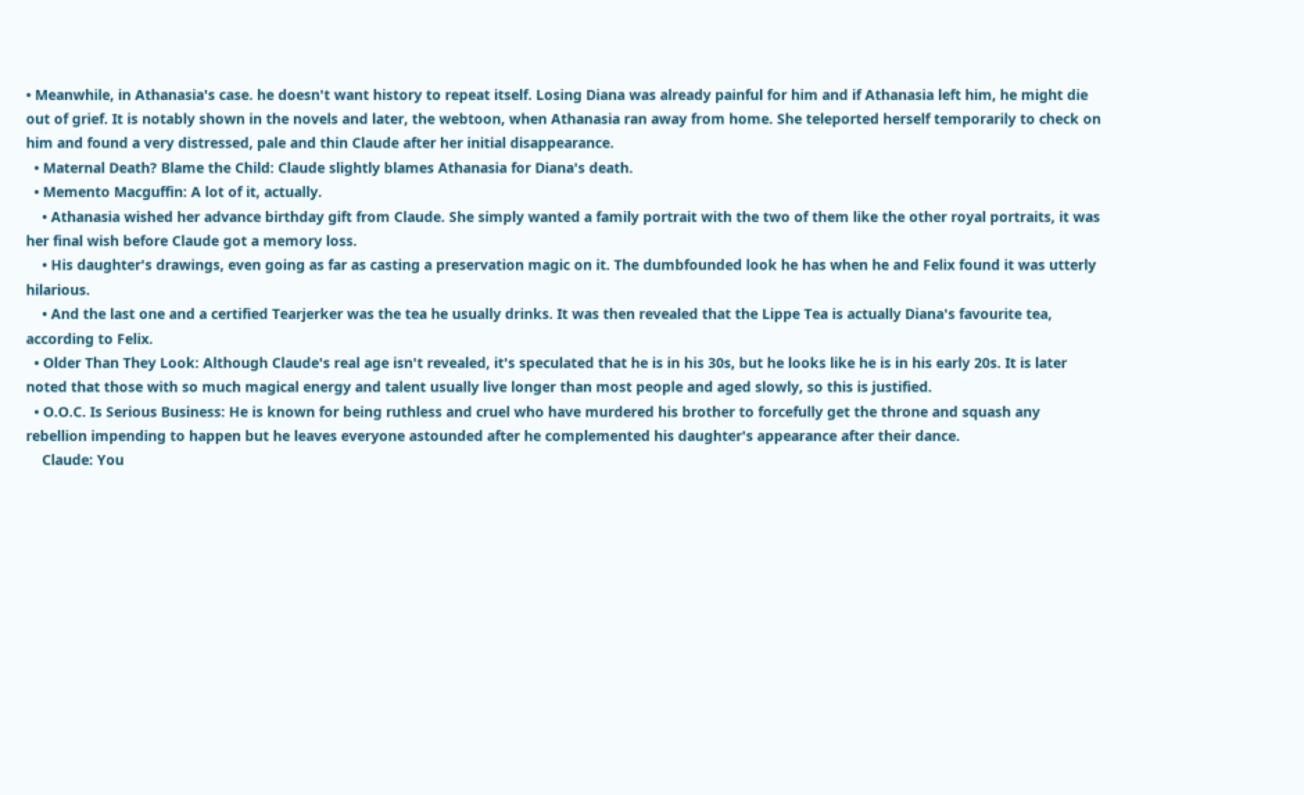• Meanwhile, in Athanasia's case. he doesn't want history to repeat itself. Losing Diana was already painful for him and if Athanasia left him, he might die out of grief. It is notably shown in the novels and later, the webtoon, when Athanasia ran away from home. She teleported herself temporarily to check on him and found a very distressed, pale and thin Claude after her initial disappearance.
  • Maternal Death? Blame the Child: Claude slightly blames Athanasia for Diana's death.
  • Memento Macguffin: A lot of it, actually.
    • Athanasia wished her advance birthday gift from Claude. She simply wanted a family portrait with the two of them like the other royal portraits, it was her final wish before Claude got a memory loss.
    • His daughter's drawings, even going as far as casting a preservation magic on it. The dumbfounded look he has when he and Felix found it was utterly hilarious.
    • And the last one and a certified Tearjerker was the tea he usually drinks. It was then revealed that the Lippe Tea is actually Diana's favourite tea, according to Felix.
  • Older Than They Look: Although Claude's real age isn't revealed, it's speculated that he is in his 30s, but he looks like he is in his early 20s. It is later noted that those with so much magical energy and talent usually live longer than most people and aged slowly, so this is justified.
  • O.O.C. Is Serious Business: He is known for being ruthless and cruel who have murdered his brother to forcefully get the throne and squash any rebellion impending to happen but he leaves everyone astounded after he complemented his daughter's appearance after their dance.
    Claude: You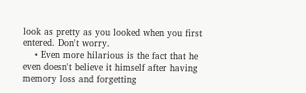look as pretty as you looked when you first entered. Don't worry.
    • Even more hilarious is the fact that he even doesn't believe it himself after having memory loss and forgetting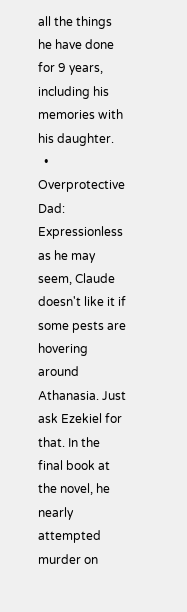all the things he have done for 9 years, including his memories with his daughter.
  • Overprotective Dad: Expressionless as he may seem, Claude doesn't like it if some pests are hovering around Athanasia. Just ask Ezekiel for that. In the final book at the novel, he nearly attempted murder on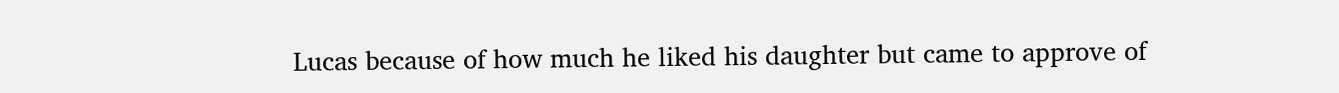Lucas because of how much he liked his daughter but came to approve of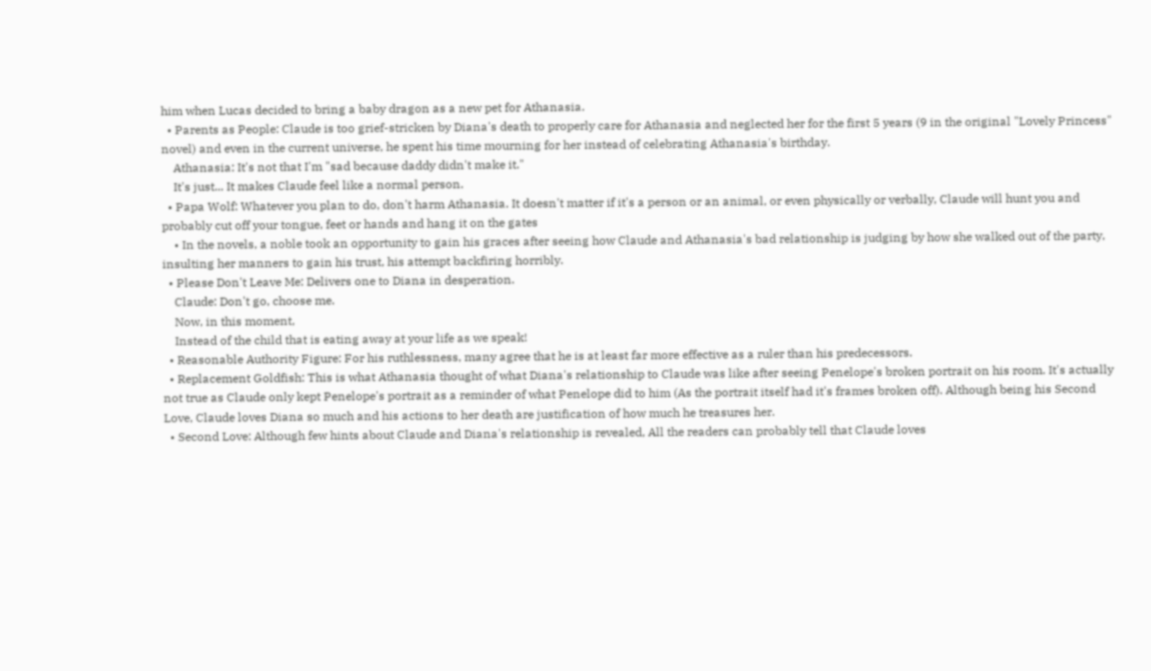him when Lucas decided to bring a baby dragon as a new pet for Athanasia.
  • Parents as People: Claude is too grief-stricken by Diana's death to properly care for Athanasia and neglected her for the first 5 years (9 in the original "Lovely Princess" novel) and even in the current universe, he spent his time mourning for her instead of celebrating Athanasia's birthday.
    Athanasia: It's not that I'm "sad because daddy didn't make it."
    It's just... It makes Claude feel like a normal person.
  • Papa Wolf: Whatever you plan to do, don't harm Athanasia. It doesn't matter if it's a person or an animal, or even physically or verbally, Claude will hunt you and probably cut off your tongue, feet or hands and hang it on the gates
    • In the novels, a noble took an opportunity to gain his graces after seeing how Claude and Athanasia's bad relationship is judging by how she walked out of the party, insulting her manners to gain his trust, his attempt backfiring horribly.
  • Please Don't Leave Me: Delivers one to Diana in desperation.
    Claude: Don't go, choose me.
    Now, in this moment,
    Instead of the child that is eating away at your life as we speak!
  • Reasonable Authority Figure: For his ruthlessness, many agree that he is at least far more effective as a ruler than his predecessors.
  • Replacement Goldfish: This is what Athanasia thought of what Diana's relationship to Claude was like after seeing Penelope's broken portrait on his room. It's actually not true as Claude only kept Penelope's portrait as a reminder of what Penelope did to him (As the portrait itself had it's frames broken off). Although being his Second Love, Claude loves Diana so much and his actions to her death are justification of how much he treasures her.
  • Second Love: Although few hints about Claude and Diana's relationship is revealed, All the readers can probably tell that Claude loves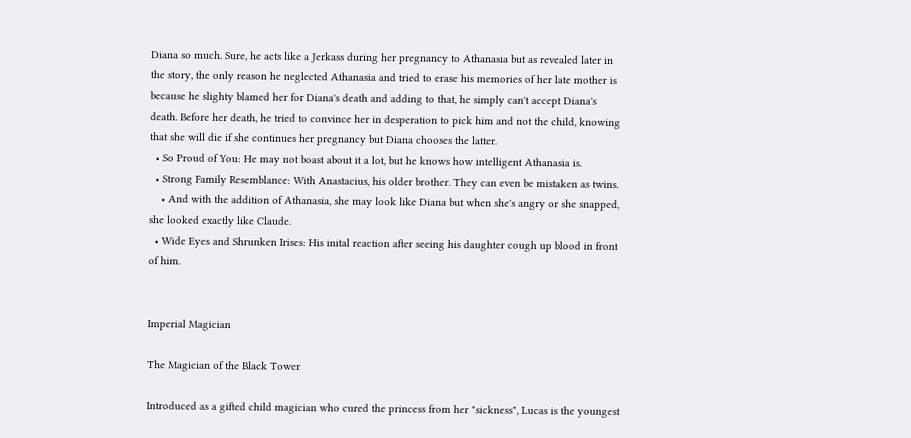Diana so much. Sure, he acts like a Jerkass during her pregnancy to Athanasia but as revealed later in the story, the only reason he neglected Athanasia and tried to erase his memories of her late mother is because he slighty blamed her for Diana's death and adding to that, he simply can't accept Diana's death. Before her death, he tried to convince her in desperation to pick him and not the child, knowing that she will die if she continues her pregnancy but Diana chooses the latter.
  • So Proud of You: He may not boast about it a lot, but he knows how intelligent Athanasia is.
  • Strong Family Resemblance: With Anastacius, his older brother. They can even be mistaken as twins.
    • And with the addition of Athanasia, she may look like Diana but when she's angry or she snapped, she looked exactly like Claude.
  • Wide Eyes and Shrunken Irises: His inital reaction after seeing his daughter cough up blood in front of him.


Imperial Magician

The Magician of the Black Tower

Introduced as a gifted child magician who cured the princess from her "sickness", Lucas is the youngest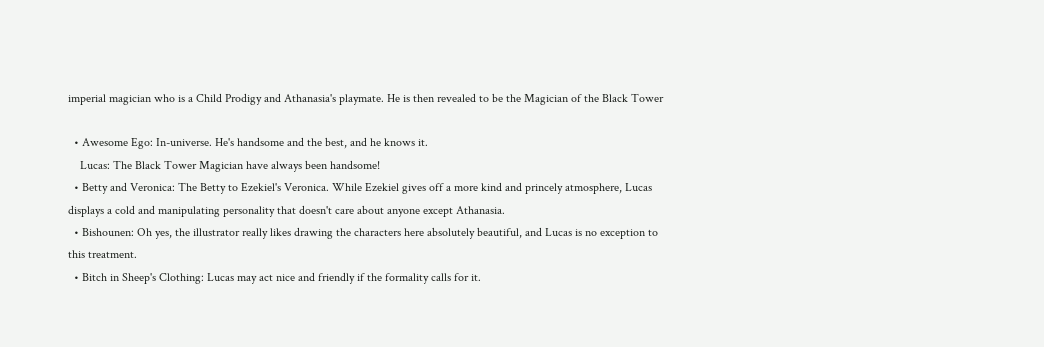imperial magician who is a Child Prodigy and Athanasia's playmate. He is then revealed to be the Magician of the Black Tower

  • Awesome Ego: In-universe. He's handsome and the best, and he knows it.
    Lucas: The Black Tower Magician have always been handsome!
  • Betty and Veronica: The Betty to Ezekiel's Veronica. While Ezekiel gives off a more kind and princely atmosphere, Lucas displays a cold and manipulating personality that doesn't care about anyone except Athanasia.
  • Bishounen: Oh yes, the illustrator really likes drawing the characters here absolutely beautiful, and Lucas is no exception to this treatment.
  • Bitch in Sheep's Clothing: Lucas may act nice and friendly if the formality calls for it.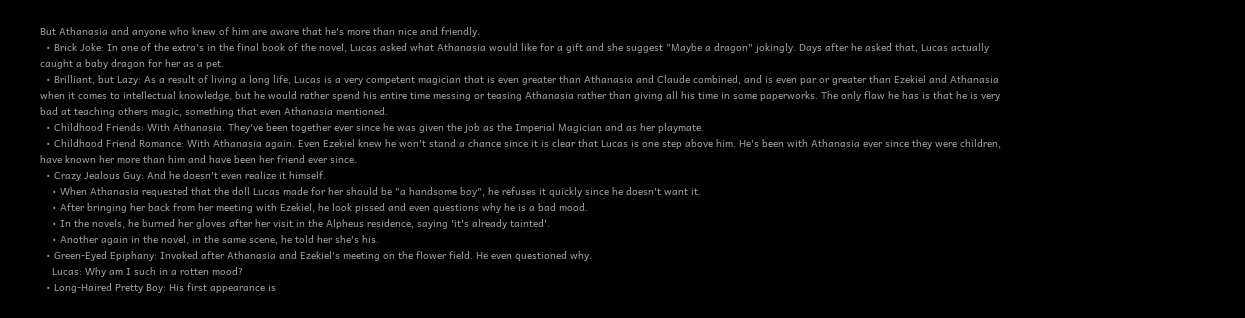But Athanasia and anyone who knew of him are aware that he's more than nice and friendly.
  • Brick Joke: In one of the extra's in the final book of the novel, Lucas asked what Athanasia would like for a gift and she suggest "Maybe a dragon" jokingly. Days after he asked that, Lucas actually caught a baby dragon for her as a pet.
  • Brilliant, but Lazy: As a result of living a long life, Lucas is a very competent magician that is even greater than Athanasia and Claude combined, and is even par or greater than Ezekiel and Athanasia when it comes to intellectual knowledge, but he would rather spend his entire time messing or teasing Athanasia rather than giving all his time in some paperworks. The only flaw he has is that he is very bad at teaching others magic, something that even Athanasia mentioned.
  • Childhood Friends: With Athanasia. They've been together ever since he was given the job as the Imperial Magician and as her playmate.
  • Childhood Friend Romance: With Athanasia again. Even Ezekiel knew he won't stand a chance since it is clear that Lucas is one step above him. He's been with Athanasia ever since they were children, have known her more than him and have been her friend ever since.
  • Crazy Jealous Guy: And he doesn't even realize it himself.
    • When Athanasia requested that the doll Lucas made for her should be "a handsome boy", he refuses it quickly since he doesn't want it.
    • After bringing her back from her meeting with Ezekiel, he look pissed and even questions why he is a bad mood.
    • In the novels, he burned her gloves after her visit in the Alpheus residence, saying 'it's already tainted'.
    • Another again in the novel, in the same scene, he told her she's his.
  • Green-Eyed Epiphany: Invoked after Athanasia and Ezekiel's meeting on the flower field. He even questioned why.
    Lucas: Why am I such in a rotten mood?
  • Long-Haired Pretty Boy: His first appearance is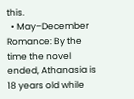this.
  • May–December Romance: By the time the novel ended, Athanasia is 18 years old while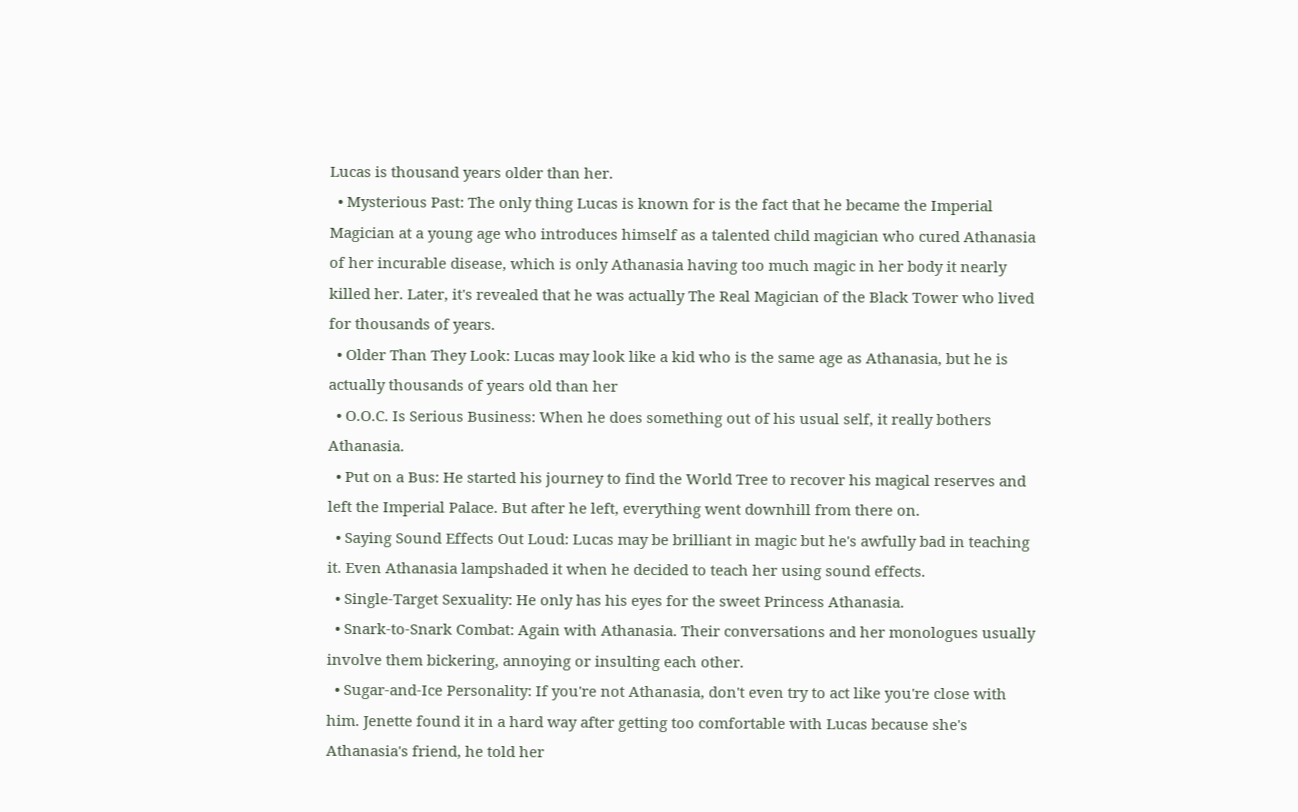Lucas is thousand years older than her.
  • Mysterious Past: The only thing Lucas is known for is the fact that he became the Imperial Magician at a young age who introduces himself as a talented child magician who cured Athanasia of her incurable disease, which is only Athanasia having too much magic in her body it nearly killed her. Later, it's revealed that he was actually The Real Magician of the Black Tower who lived for thousands of years.
  • Older Than They Look: Lucas may look like a kid who is the same age as Athanasia, but he is actually thousands of years old than her
  • O.O.C. Is Serious Business: When he does something out of his usual self, it really bothers Athanasia.
  • Put on a Bus: He started his journey to find the World Tree to recover his magical reserves and left the Imperial Palace. But after he left, everything went downhill from there on.
  • Saying Sound Effects Out Loud: Lucas may be brilliant in magic but he's awfully bad in teaching it. Even Athanasia lampshaded it when he decided to teach her using sound effects.
  • Single-Target Sexuality: He only has his eyes for the sweet Princess Athanasia.
  • Snark-to-Snark Combat: Again with Athanasia. Their conversations and her monologues usually involve them bickering, annoying or insulting each other.
  • Sugar-and-Ice Personality: If you're not Athanasia, don't even try to act like you're close with him. Jenette found it in a hard way after getting too comfortable with Lucas because she's Athanasia's friend, he told her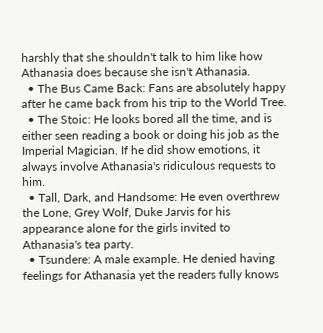harshly that she shouldn't talk to him like how Athanasia does because she isn't Athanasia.
  • The Bus Came Back: Fans are absolutely happy after he came back from his trip to the World Tree.
  • The Stoic: He looks bored all the time, and is either seen reading a book or doing his job as the Imperial Magician. If he did show emotions, it always involve Athanasia's ridiculous requests to him.
  • Tall, Dark, and Handsome: He even overthrew the Lone, Grey Wolf, Duke Jarvis for his appearance alone for the girls invited to Athanasia's tea party.
  • Tsundere: A male example. He denied having feelings for Athanasia yet the readers fully knows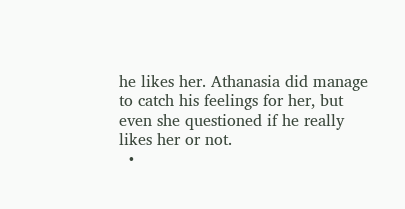he likes her. Athanasia did manage to catch his feelings for her, but even she questioned if he really likes her or not.
  •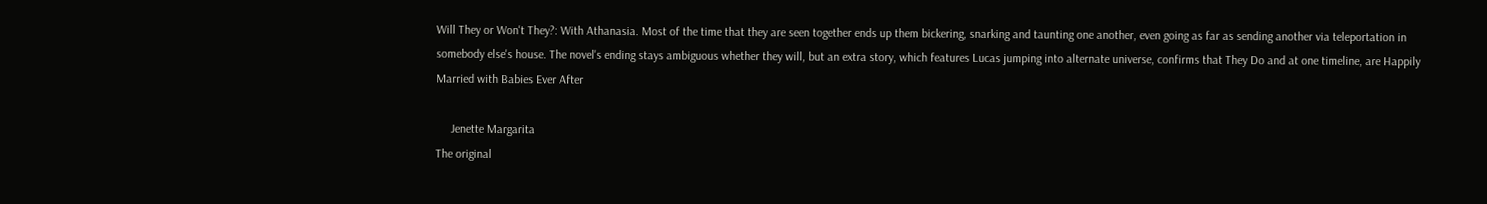Will They or Won't They?: With Athanasia. Most of the time that they are seen together ends up them bickering, snarking and taunting one another, even going as far as sending another via teleportation in somebody else's house. The novel's ending stays ambiguous whether they will, but an extra story, which features Lucas jumping into alternate universe, confirms that They Do and at one timeline, are Happily Married with Babies Ever After

     Jenette Margarita
The original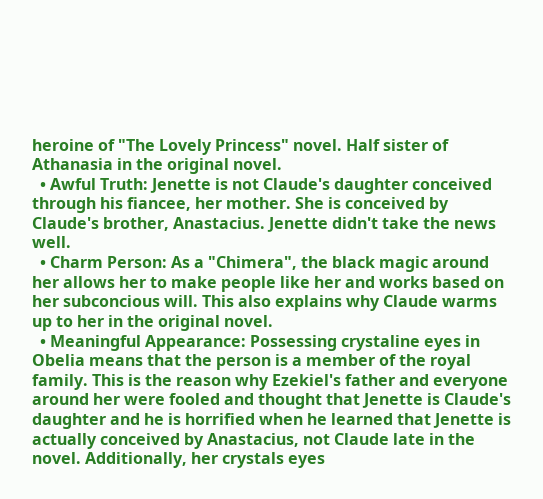heroine of "The Lovely Princess" novel. Half sister of Athanasia in the original novel.
  • Awful Truth: Jenette is not Claude's daughter conceived through his fiancee, her mother. She is conceived by Claude's brother, Anastacius. Jenette didn't take the news well.
  • Charm Person: As a "Chimera", the black magic around her allows her to make people like her and works based on her subconcious will. This also explains why Claude warms up to her in the original novel.
  • Meaningful Appearance: Possessing crystaline eyes in Obelia means that the person is a member of the royal family. This is the reason why Ezekiel's father and everyone around her were fooled and thought that Jenette is Claude's daughter and he is horrified when he learned that Jenette is actually conceived by Anastacius, not Claude late in the novel. Additionally, her crystals eyes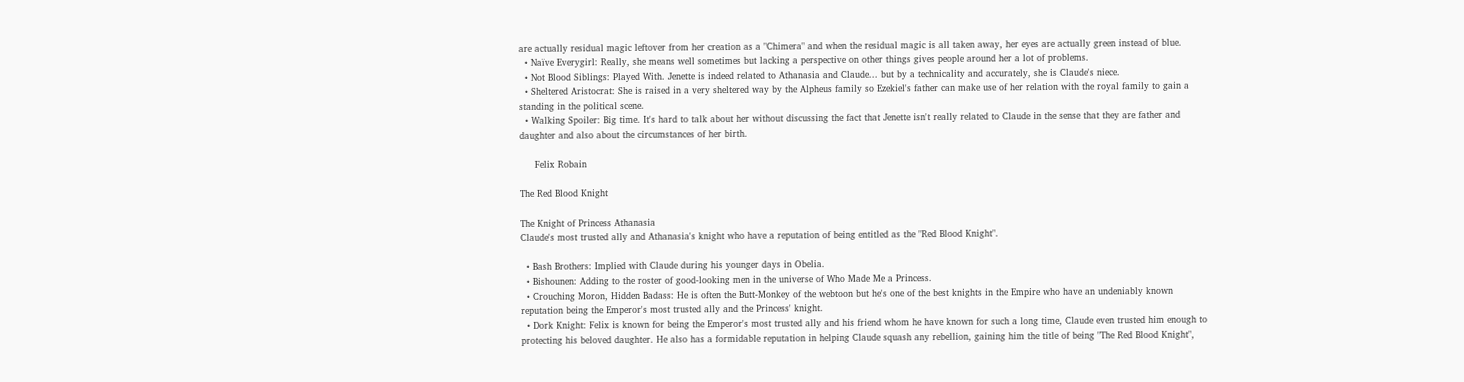are actually residual magic leftover from her creation as a "Chimera" and when the residual magic is all taken away, her eyes are actually green instead of blue.
  • Naïve Everygirl: Really, she means well sometimes but lacking a perspective on other things gives people around her a lot of problems.
  • Not Blood Siblings: Played With. Jenette is indeed related to Athanasia and Claude... but by a technicality and accurately, she is Claude's niece.
  • Sheltered Aristocrat: She is raised in a very sheltered way by the Alpheus family so Ezekiel's father can make use of her relation with the royal family to gain a standing in the political scene.
  • Walking Spoiler: Big time. It's hard to talk about her without discussing the fact that Jenette isn't really related to Claude in the sense that they are father and daughter and also about the circumstances of her birth.

     Felix Robain

The Red Blood Knight

The Knight of Princess Athanasia
Claude's most trusted ally and Athanasia's knight who have a reputation of being entitled as the "Red Blood Knight".

  • Bash Brothers: Implied with Claude during his younger days in Obelia.
  • Bishounen: Adding to the roster of good-looking men in the universe of Who Made Me a Princess.
  • Crouching Moron, Hidden Badass: He is often the Butt-Monkey of the webtoon but he's one of the best knights in the Empire who have an undeniably known reputation being the Emperor's most trusted ally and the Princess' knight.
  • Dork Knight: Felix is known for being the Emperor's most trusted ally and his friend whom he have known for such a long time, Claude even trusted him enough to protecting his beloved daughter. He also has a formidable reputation in helping Claude squash any rebellion, gaining him the title of being "The Red Blood Knight",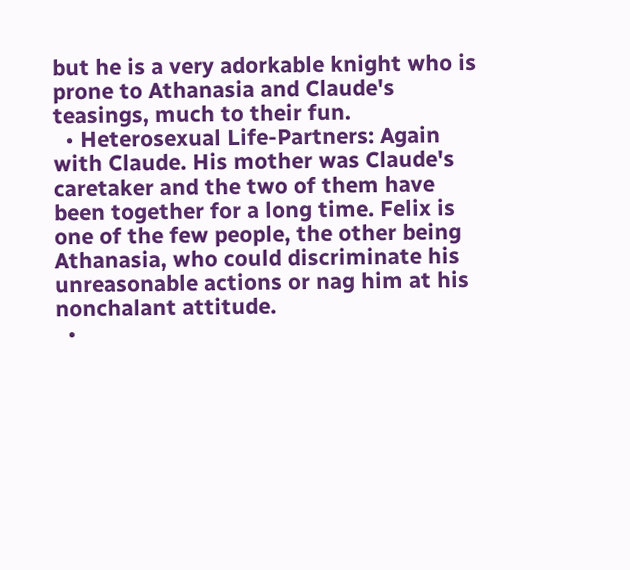but he is a very adorkable knight who is prone to Athanasia and Claude's teasings, much to their fun.
  • Heterosexual Life-Partners: Again with Claude. His mother was Claude's caretaker and the two of them have been together for a long time. Felix is one of the few people, the other being Athanasia, who could discriminate his unreasonable actions or nag him at his nonchalant attitude.
  •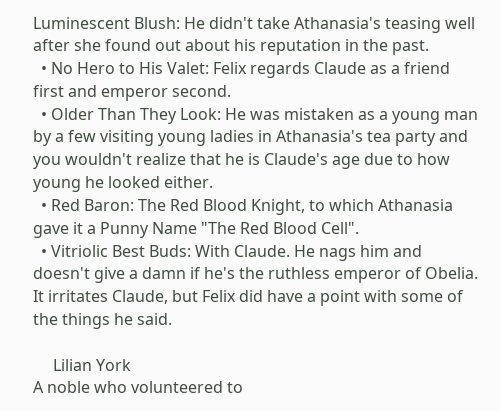Luminescent Blush: He didn't take Athanasia's teasing well after she found out about his reputation in the past.
  • No Hero to His Valet: Felix regards Claude as a friend first and emperor second.
  • Older Than They Look: He was mistaken as a young man by a few visiting young ladies in Athanasia's tea party and you wouldn't realize that he is Claude's age due to how young he looked either.
  • Red Baron: The Red Blood Knight, to which Athanasia gave it a Punny Name "The Red Blood Cell".
  • Vitriolic Best Buds: With Claude. He nags him and doesn't give a damn if he's the ruthless emperor of Obelia. It irritates Claude, but Felix did have a point with some of the things he said.

     Lilian York
A noble who volunteered to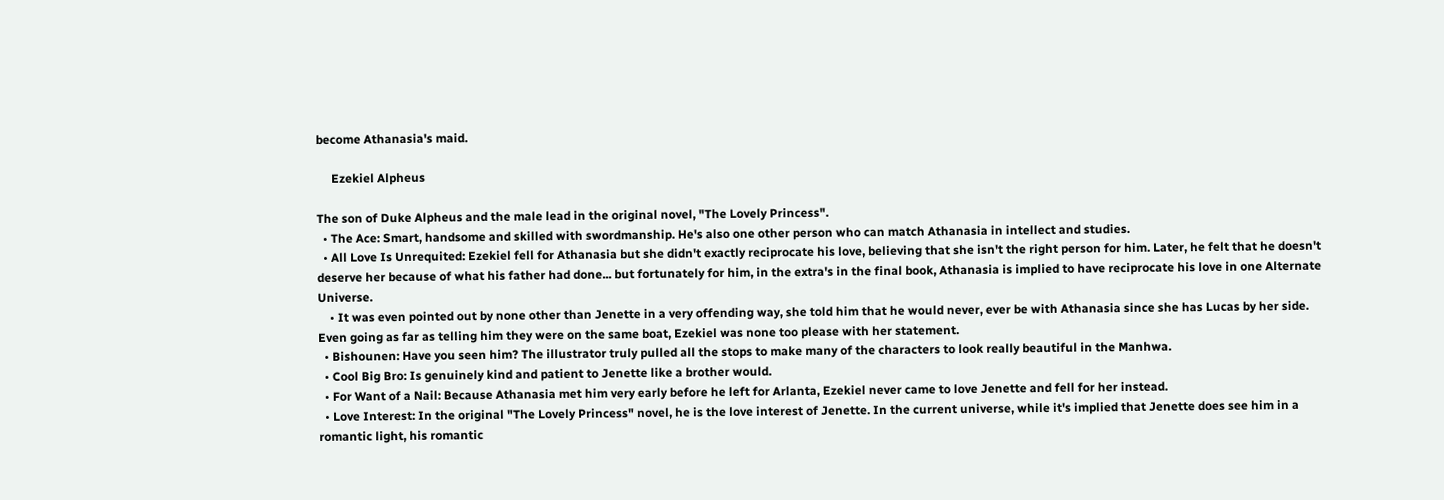become Athanasia's maid.

     Ezekiel Alpheus

The son of Duke Alpheus and the male lead in the original novel, "The Lovely Princess".
  • The Ace: Smart, handsome and skilled with swordmanship. He's also one other person who can match Athanasia in intellect and studies.
  • All Love Is Unrequited: Ezekiel fell for Athanasia but she didn't exactly reciprocate his love, believing that she isn't the right person for him. Later, he felt that he doesn't deserve her because of what his father had done... but fortunately for him, in the extra's in the final book, Athanasia is implied to have reciprocate his love in one Alternate Universe.
    • It was even pointed out by none other than Jenette in a very offending way, she told him that he would never, ever be with Athanasia since she has Lucas by her side. Even going as far as telling him they were on the same boat, Ezekiel was none too please with her statement.
  • Bishounen: Have you seen him? The illustrator truly pulled all the stops to make many of the characters to look really beautiful in the Manhwa.
  • Cool Big Bro: Is genuinely kind and patient to Jenette like a brother would.
  • For Want of a Nail: Because Athanasia met him very early before he left for Arlanta, Ezekiel never came to love Jenette and fell for her instead.
  • Love Interest: In the original "The Lovely Princess" novel, he is the love interest of Jenette. In the current universe, while it's implied that Jenette does see him in a romantic light, his romantic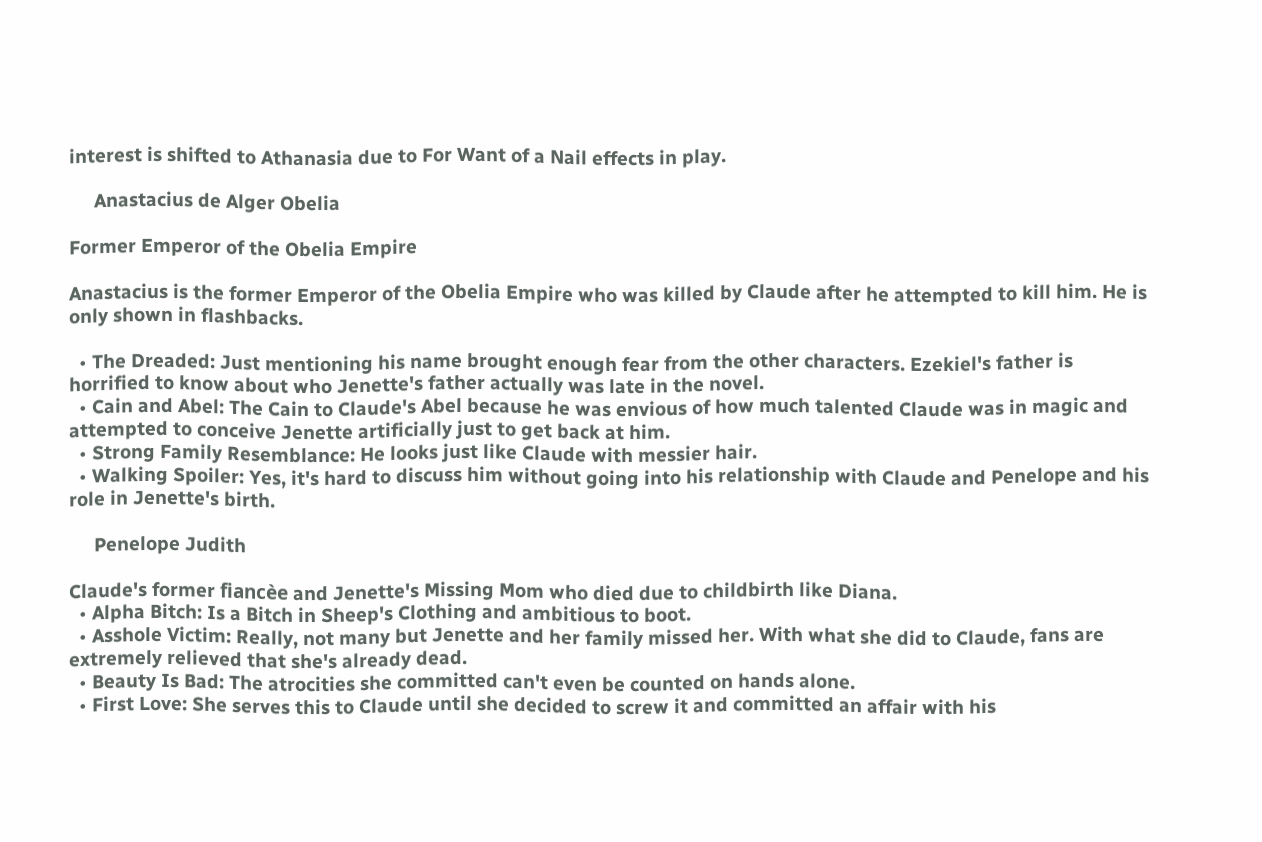interest is shifted to Athanasia due to For Want of a Nail effects in play.

     Anastacius de Alger Obelia

Former Emperor of the Obelia Empire

Anastacius is the former Emperor of the Obelia Empire who was killed by Claude after he attempted to kill him. He is only shown in flashbacks.

  • The Dreaded: Just mentioning his name brought enough fear from the other characters. Ezekiel's father is horrified to know about who Jenette's father actually was late in the novel.
  • Cain and Abel: The Cain to Claude's Abel because he was envious of how much talented Claude was in magic and attempted to conceive Jenette artificially just to get back at him.
  • Strong Family Resemblance: He looks just like Claude with messier hair.
  • Walking Spoiler: Yes, it's hard to discuss him without going into his relationship with Claude and Penelope and his role in Jenette's birth.

     Penelope Judith

Claude's former fiancèe and Jenette's Missing Mom who died due to childbirth like Diana.
  • Alpha Bitch: Is a Bitch in Sheep's Clothing and ambitious to boot.
  • Asshole Victim: Really, not many but Jenette and her family missed her. With what she did to Claude, fans are extremely relieved that she's already dead.
  • Beauty Is Bad: The atrocities she committed can't even be counted on hands alone.
  • First Love: She serves this to Claude until she decided to screw it and committed an affair with his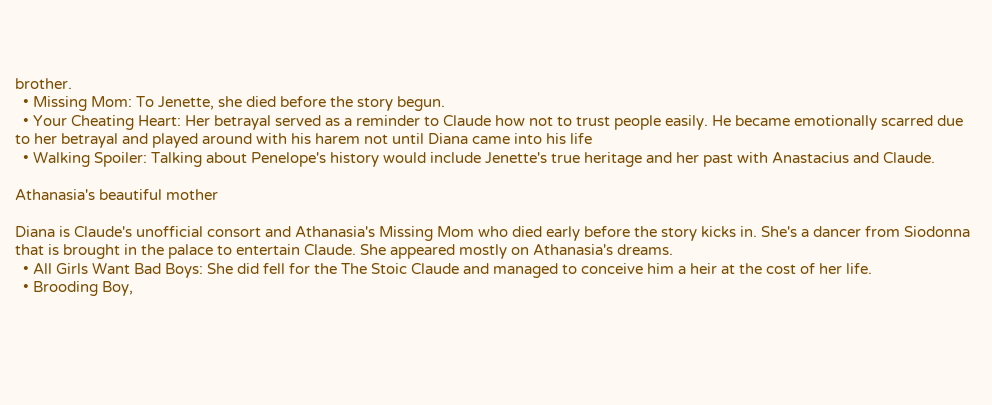brother.
  • Missing Mom: To Jenette, she died before the story begun.
  • Your Cheating Heart: Her betrayal served as a reminder to Claude how not to trust people easily. He became emotionally scarred due to her betrayal and played around with his harem not until Diana came into his life
  • Walking Spoiler: Talking about Penelope's history would include Jenette's true heritage and her past with Anastacius and Claude.

Athanasia's beautiful mother

Diana is Claude's unofficial consort and Athanasia's Missing Mom who died early before the story kicks in. She's a dancer from Siodonna that is brought in the palace to entertain Claude. She appeared mostly on Athanasia's dreams.
  • All Girls Want Bad Boys: She did fell for the The Stoic Claude and managed to conceive him a heir at the cost of her life.
  • Brooding Boy,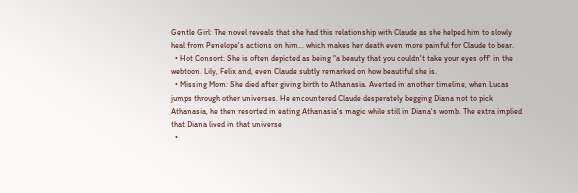Gentle Girl: The novel reveals that she had this relationship with Claude as she helped him to slowly heal from Penelope's actions on him... which makes her death even more painful for Claude to bear.
  • Hot Consort: She is often depicted as being "a beauty that you couldn't take your eyes off' in the webtoon. Lily, Felix and, even Claude subtly remarked on how beautiful she is.
  • Missing Mom: She died after giving birth to Athanasia. Averted in another timeline, when Lucas jumps through other universes. He encountered Claude desperately begging Diana not to pick Athanasia, he then resorted in eating Athanasia's magic while still in Diana's womb. The extra implied that Diana lived in that universe
  •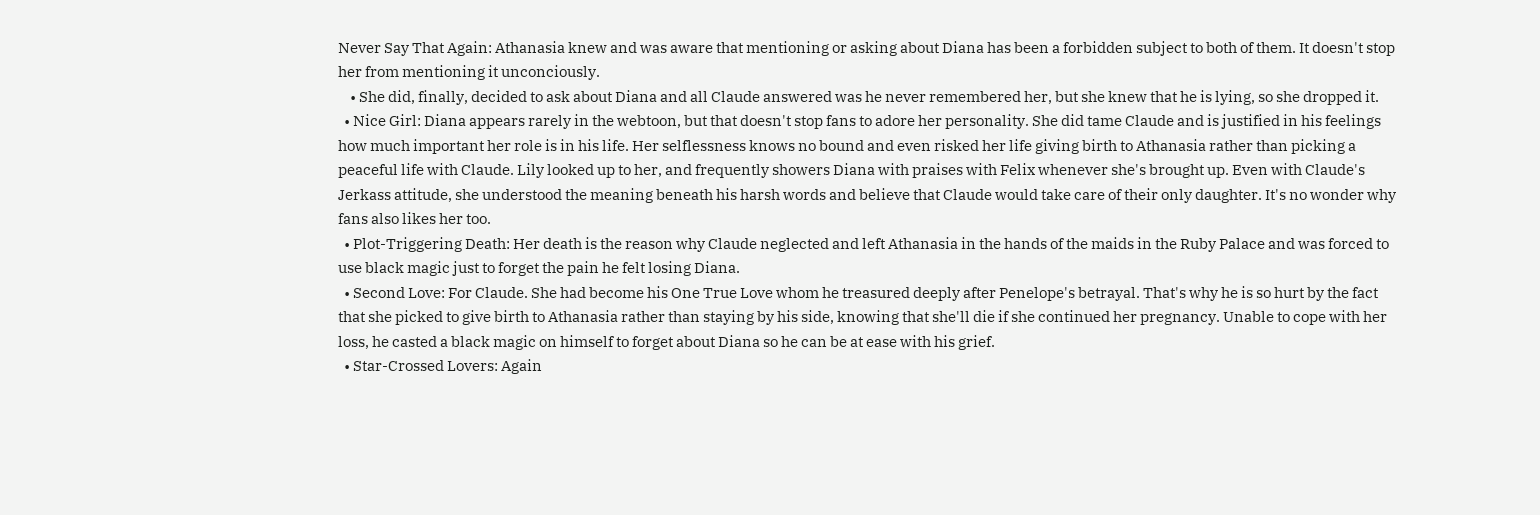Never Say That Again: Athanasia knew and was aware that mentioning or asking about Diana has been a forbidden subject to both of them. It doesn't stop her from mentioning it unconciously.
    • She did, finally, decided to ask about Diana and all Claude answered was he never remembered her, but she knew that he is lying, so she dropped it.
  • Nice Girl: Diana appears rarely in the webtoon, but that doesn't stop fans to adore her personality. She did tame Claude and is justified in his feelings how much important her role is in his life. Her selflessness knows no bound and even risked her life giving birth to Athanasia rather than picking a peaceful life with Claude. Lily looked up to her, and frequently showers Diana with praises with Felix whenever she's brought up. Even with Claude's Jerkass attitude, she understood the meaning beneath his harsh words and believe that Claude would take care of their only daughter. It's no wonder why fans also likes her too.
  • Plot-Triggering Death: Her death is the reason why Claude neglected and left Athanasia in the hands of the maids in the Ruby Palace and was forced to use black magic just to forget the pain he felt losing Diana.
  • Second Love: For Claude. She had become his One True Love whom he treasured deeply after Penelope's betrayal. That's why he is so hurt by the fact that she picked to give birth to Athanasia rather than staying by his side, knowing that she'll die if she continued her pregnancy. Unable to cope with her loss, he casted a black magic on himself to forget about Diana so he can be at ease with his grief.
  • Star-Crossed Lovers: Again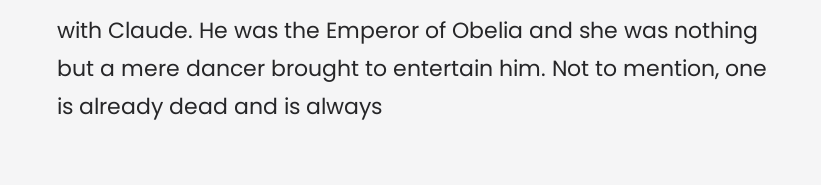with Claude. He was the Emperor of Obelia and she was nothing but a mere dancer brought to entertain him. Not to mention, one is already dead and is always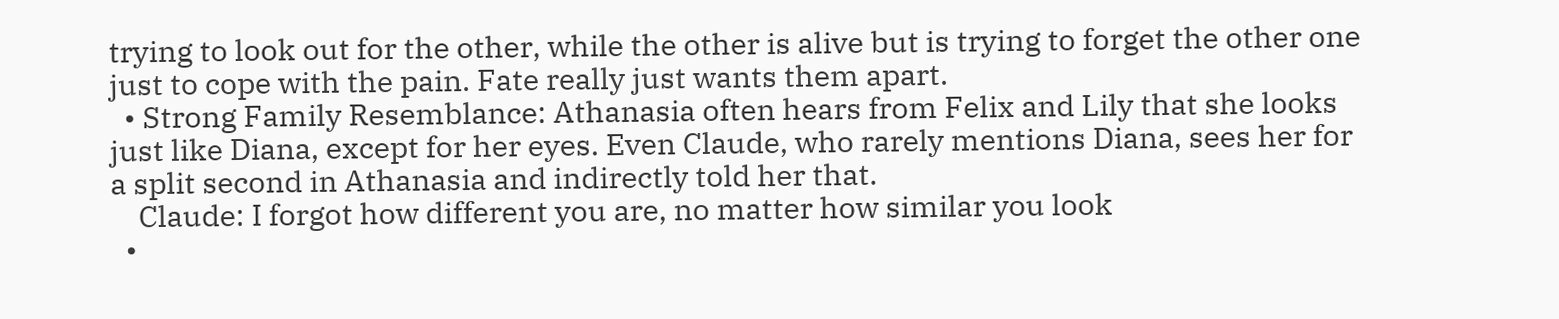trying to look out for the other, while the other is alive but is trying to forget the other one just to cope with the pain. Fate really just wants them apart.
  • Strong Family Resemblance: Athanasia often hears from Felix and Lily that she looks just like Diana, except for her eyes. Even Claude, who rarely mentions Diana, sees her for a split second in Athanasia and indirectly told her that.
    Claude: I forgot how different you are, no matter how similar you look
  •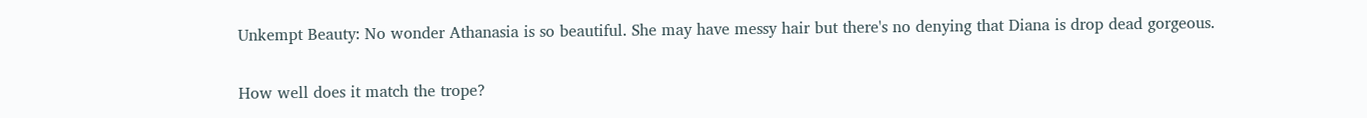Unkempt Beauty: No wonder Athanasia is so beautiful. She may have messy hair but there's no denying that Diana is drop dead gorgeous.

How well does it match the trope?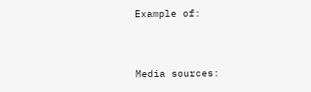Example of:


Media sources: